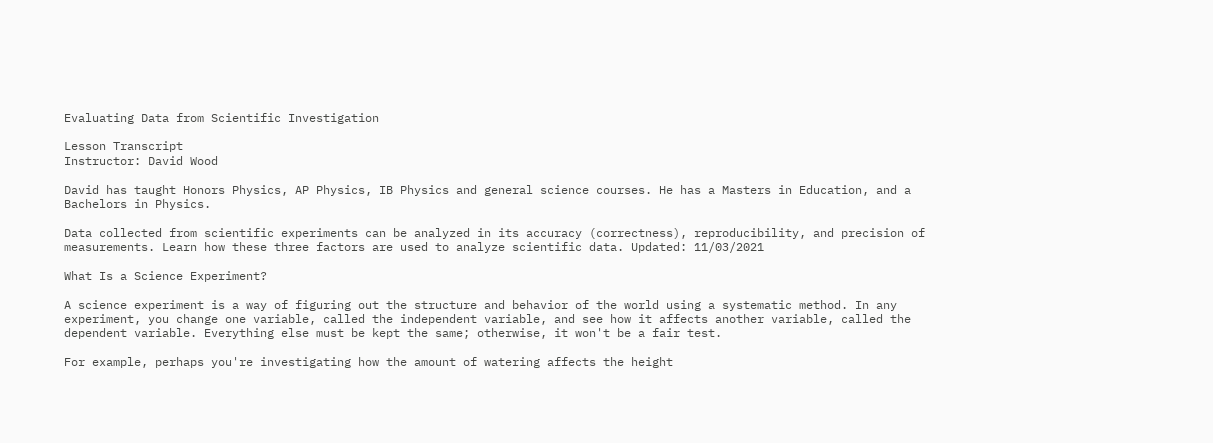Evaluating Data from Scientific Investigation

Lesson Transcript
Instructor: David Wood

David has taught Honors Physics, AP Physics, IB Physics and general science courses. He has a Masters in Education, and a Bachelors in Physics.

Data collected from scientific experiments can be analyzed in its accuracy (correctness), reproducibility, and precision of measurements. Learn how these three factors are used to analyze scientific data. Updated: 11/03/2021

What Is a Science Experiment?

A science experiment is a way of figuring out the structure and behavior of the world using a systematic method. In any experiment, you change one variable, called the independent variable, and see how it affects another variable, called the dependent variable. Everything else must be kept the same; otherwise, it won't be a fair test.

For example, perhaps you're investigating how the amount of watering affects the height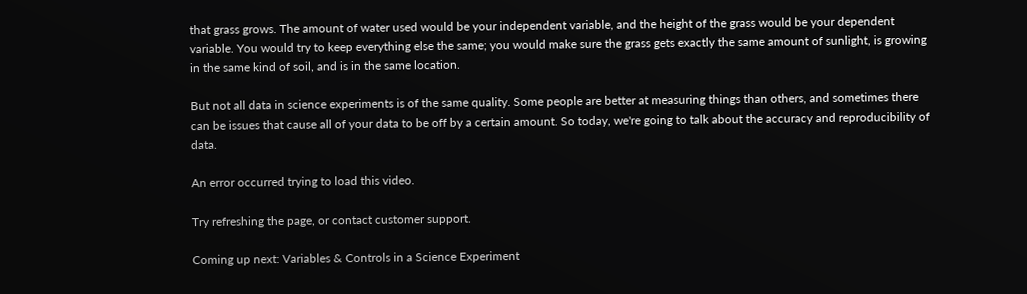that grass grows. The amount of water used would be your independent variable, and the height of the grass would be your dependent variable. You would try to keep everything else the same; you would make sure the grass gets exactly the same amount of sunlight, is growing in the same kind of soil, and is in the same location.

But not all data in science experiments is of the same quality. Some people are better at measuring things than others, and sometimes there can be issues that cause all of your data to be off by a certain amount. So today, we're going to talk about the accuracy and reproducibility of data.

An error occurred trying to load this video.

Try refreshing the page, or contact customer support.

Coming up next: Variables & Controls in a Science Experiment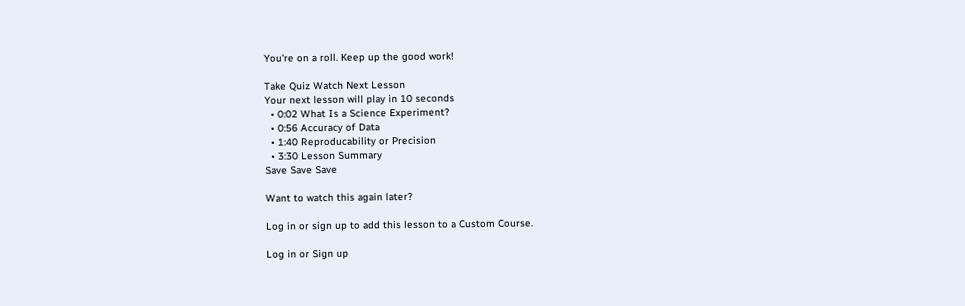You're on a roll. Keep up the good work!

Take Quiz Watch Next Lesson
Your next lesson will play in 10 seconds
  • 0:02 What Is a Science Experiment?
  • 0:56 Accuracy of Data
  • 1:40 Reproducability or Precision
  • 3:30 Lesson Summary
Save Save Save

Want to watch this again later?

Log in or sign up to add this lesson to a Custom Course.

Log in or Sign up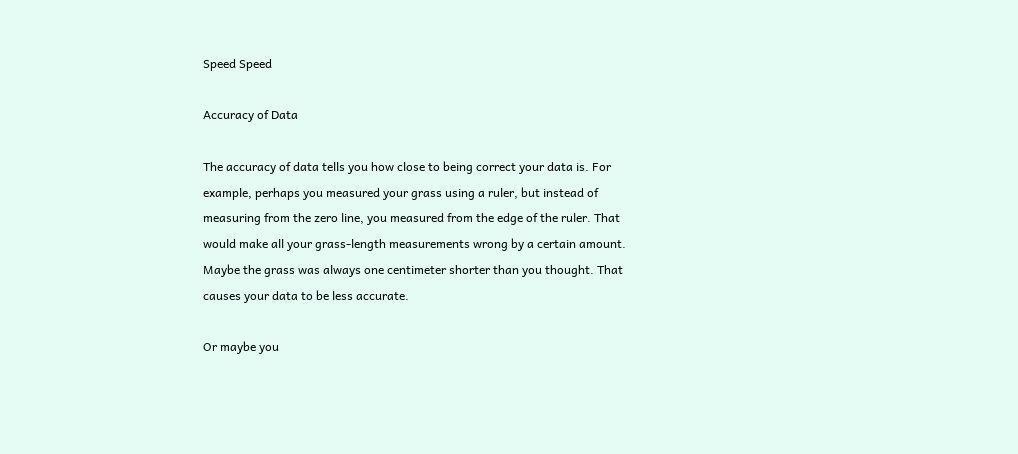Speed Speed

Accuracy of Data

The accuracy of data tells you how close to being correct your data is. For example, perhaps you measured your grass using a ruler, but instead of measuring from the zero line, you measured from the edge of the ruler. That would make all your grass-length measurements wrong by a certain amount. Maybe the grass was always one centimeter shorter than you thought. That causes your data to be less accurate.

Or maybe you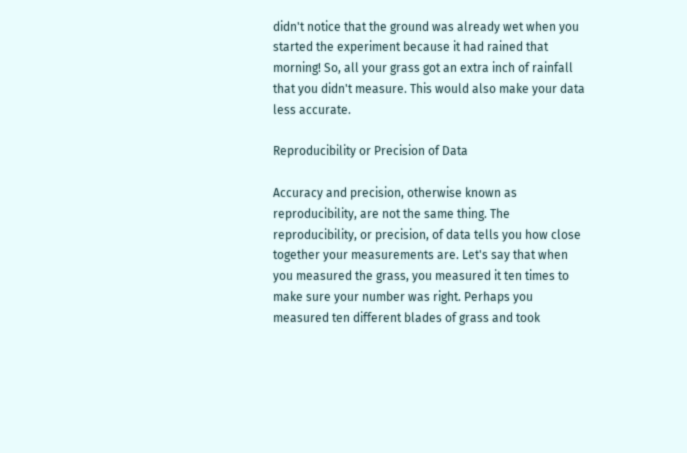didn't notice that the ground was already wet when you started the experiment because it had rained that morning! So, all your grass got an extra inch of rainfall that you didn't measure. This would also make your data less accurate.

Reproducibility or Precision of Data

Accuracy and precision, otherwise known as reproducibility, are not the same thing. The reproducibility, or precision, of data tells you how close together your measurements are. Let's say that when you measured the grass, you measured it ten times to make sure your number was right. Perhaps you measured ten different blades of grass and took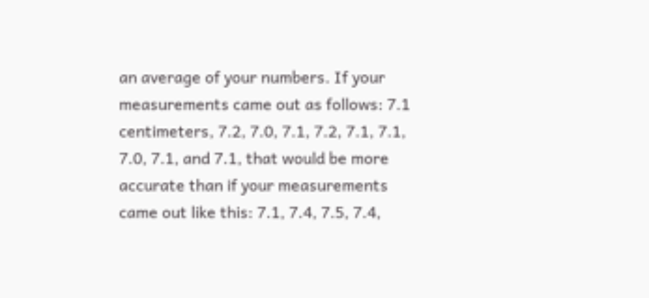an average of your numbers. If your measurements came out as follows: 7.1 centimeters, 7.2, 7.0, 7.1, 7.2, 7.1, 7.1, 7.0, 7.1, and 7.1, that would be more accurate than if your measurements came out like this: 7.1, 7.4, 7.5, 7.4,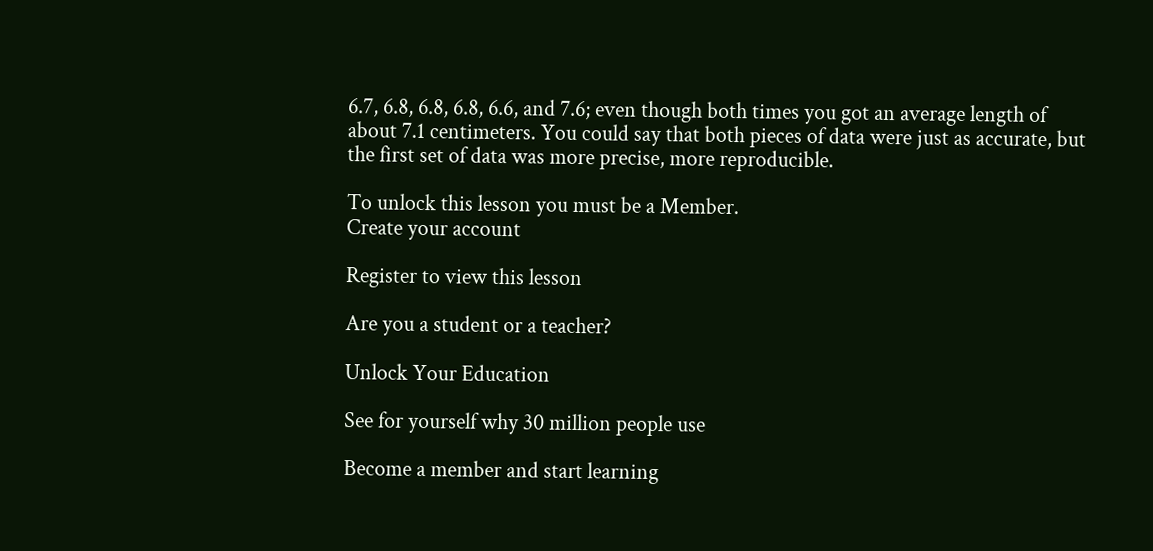6.7, 6.8, 6.8, 6.8, 6.6, and 7.6; even though both times you got an average length of about 7.1 centimeters. You could say that both pieces of data were just as accurate, but the first set of data was more precise, more reproducible.

To unlock this lesson you must be a Member.
Create your account

Register to view this lesson

Are you a student or a teacher?

Unlock Your Education

See for yourself why 30 million people use

Become a member and start learning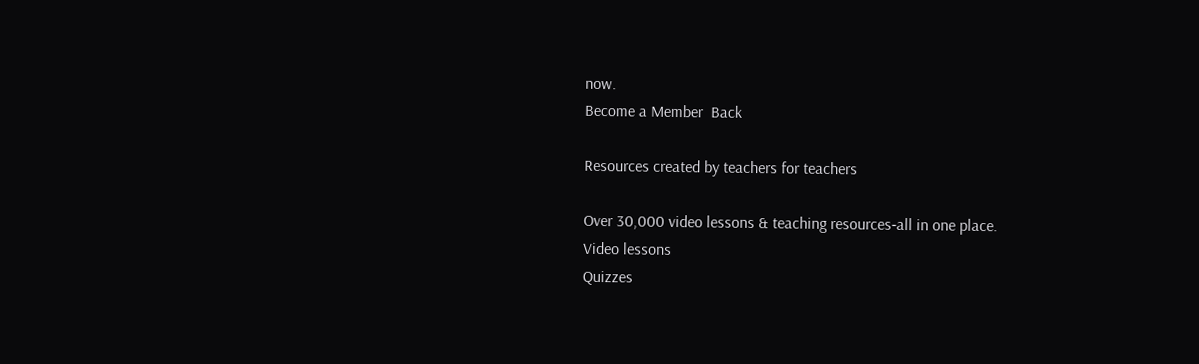now.
Become a Member  Back

Resources created by teachers for teachers

Over 30,000 video lessons & teaching resources‐all in one place.
Video lessons
Quizzes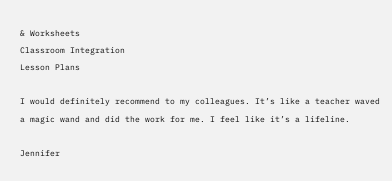& Worksheets
Classroom Integration
Lesson Plans

I would definitely recommend to my colleagues. It’s like a teacher waved a magic wand and did the work for me. I feel like it’s a lifeline.

Jennifer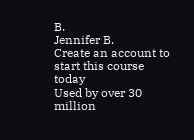B.
Jennifer B.
Create an account to start this course today
Used by over 30 million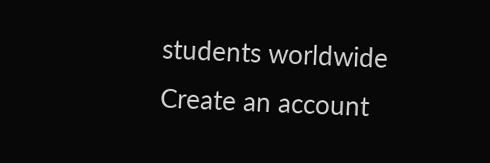students worldwide
Create an account